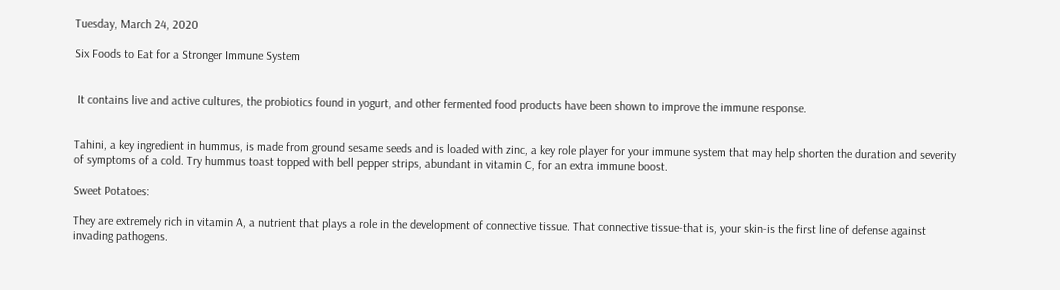Tuesday, March 24, 2020

Six Foods to Eat for a Stronger Immune System


 It contains live and active cultures, the probiotics found in yogurt, and other fermented food products have been shown to improve the immune response.


Tahini, a key ingredient in hummus, is made from ground sesame seeds and is loaded with zinc, a key role player for your immune system that may help shorten the duration and severity of symptoms of a cold. Try hummus toast topped with bell pepper strips, abundant in vitamin C, for an extra immune boost.

Sweet Potatoes:

They are extremely rich in vitamin A, a nutrient that plays a role in the development of connective tissue. That connective tissue-that is, your skin-is the first line of defense against invading pathogens.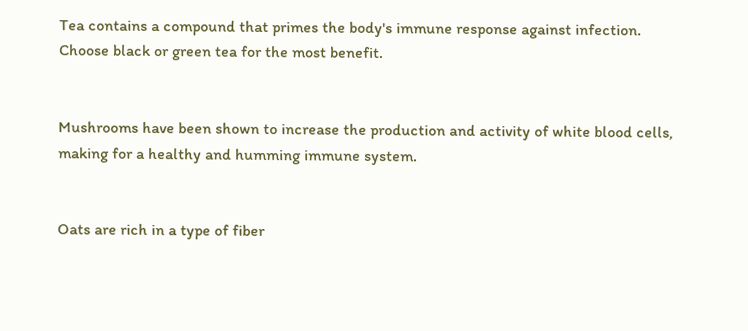Tea contains a compound that primes the body's immune response against infection. Choose black or green tea for the most benefit.


Mushrooms have been shown to increase the production and activity of white blood cells, making for a healthy and humming immune system.


Oats are rich in a type of fiber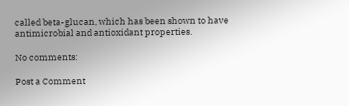called beta-glucan, which has been shown to have antimicrobial and antioxidant properties.

No comments:

Post a Comment